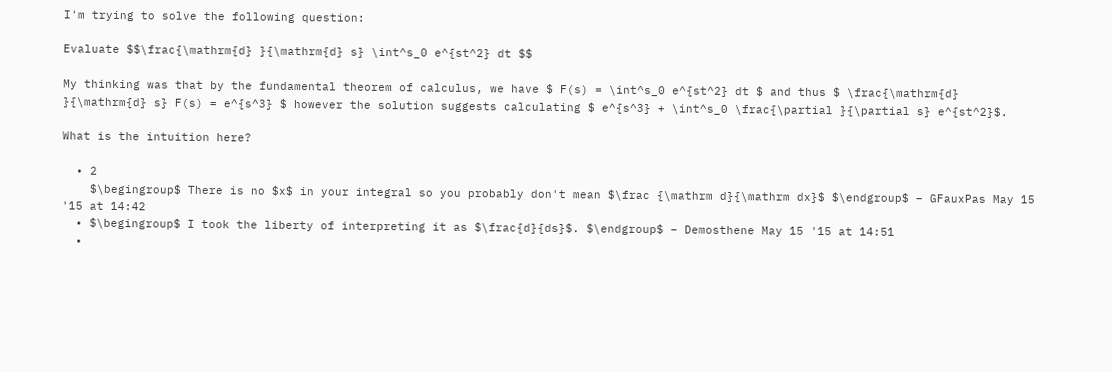I'm trying to solve the following question:

Evaluate $$\frac{\mathrm{d} }{\mathrm{d} s} \int^s_0 e^{st^2} dt $$

My thinking was that by the fundamental theorem of calculus, we have $ F(s) = \int^s_0 e^{st^2} dt $ and thus $ \frac{\mathrm{d} }{\mathrm{d} s} F(s) = e^{s^3} $ however the solution suggests calculating $ e^{s^3} + \int^s_0 \frac{\partial }{\partial s} e^{st^2}$.

What is the intuition here?

  • 2
    $\begingroup$ There is no $x$ in your integral so you probably don't mean $\frac {\mathrm d}{\mathrm dx}$ $\endgroup$ – GFauxPas May 15 '15 at 14:42
  • $\begingroup$ I took the liberty of interpreting it as $\frac{d}{ds}$. $\endgroup$ – Demosthene May 15 '15 at 14:51
  •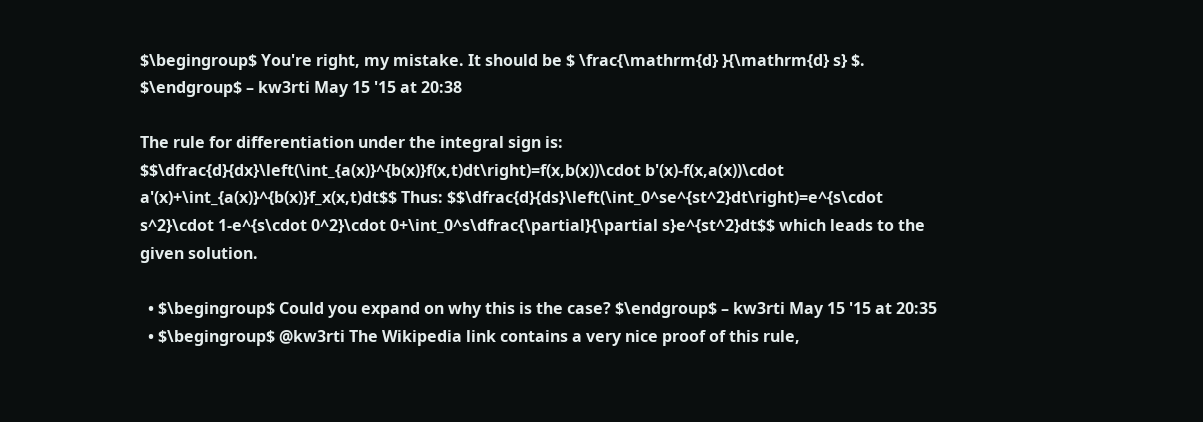$\begingroup$ You're right, my mistake. It should be $ \frac{\mathrm{d} }{\mathrm{d} s} $. $\endgroup$ – kw3rti May 15 '15 at 20:38

The rule for differentiation under the integral sign is: $$\dfrac{d}{dx}\left(\int_{a(x)}^{b(x)}f(x,t)dt\right)=f(x,b(x))\cdot b'(x)-f(x,a(x))\cdot a'(x)+\int_{a(x)}^{b(x)}f_x(x,t)dt$$ Thus: $$\dfrac{d}{ds}\left(\int_0^se^{st^2}dt\right)=e^{s\cdot s^2}\cdot 1-e^{s\cdot 0^2}\cdot 0+\int_0^s\dfrac{\partial}{\partial s}e^{st^2}dt$$ which leads to the given solution.

  • $\begingroup$ Could you expand on why this is the case? $\endgroup$ – kw3rti May 15 '15 at 20:35
  • $\begingroup$ @kw3rti The Wikipedia link contains a very nice proof of this rule,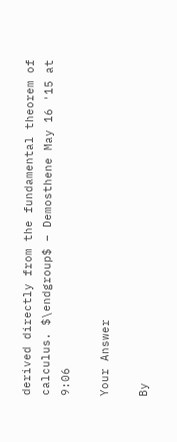derived directly from the fundamental theorem of calculus. $\endgroup$ – Demosthene May 16 '15 at 9:06

Your Answer

By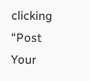clicking “Post Your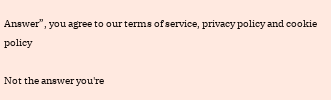Answer”, you agree to our terms of service, privacy policy and cookie policy

Not the answer you're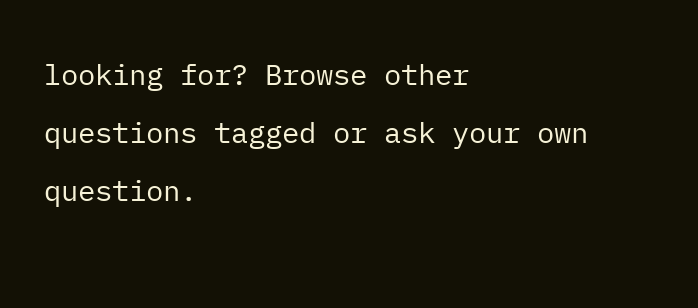looking for? Browse other questions tagged or ask your own question.